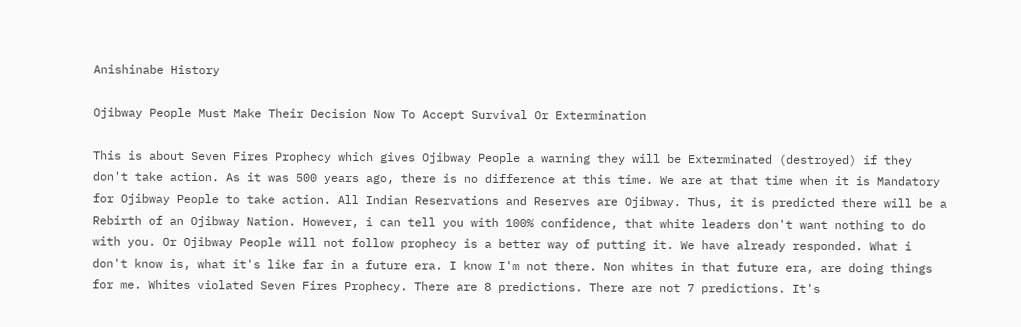Anishinabe History

Ojibway People Must Make Their Decision Now To Accept Survival Or Extermination

This is about Seven Fires Prophecy which gives Ojibway People a warning they will be Exterminated (destroyed) if they don't take action. As it was 500 years ago, there is no difference at this time. We are at that time when it is Mandatory for Ojibway People to take action. All Indian Reservations and Reserves are Ojibway. Thus, it is predicted there will be a Rebirth of an Ojibway Nation. However, i can tell you with 100% confidence, that white leaders don't want nothing to do with you. Or Ojibway People will not follow prophecy is a better way of putting it. We have already responded. What i don't know is, what it's like far in a future era. I know I'm not there. Non whites in that future era, are doing things for me. Whites violated Seven Fires Prophecy. There are 8 predictions. There are not 7 predictions. It's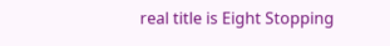real title is Eight Stopping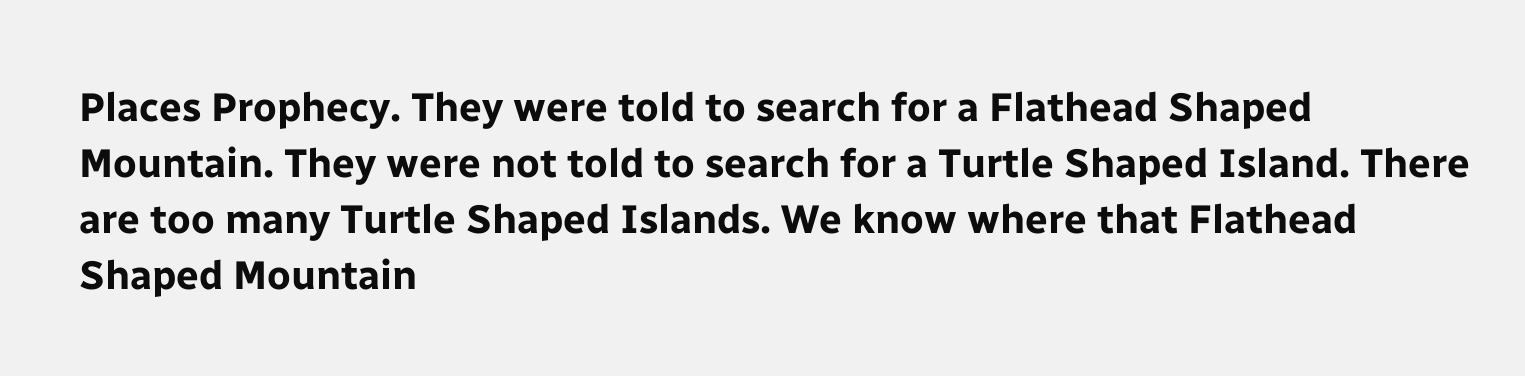Places Prophecy. They were told to search for a Flathead Shaped Mountain. They were not told to search for a Turtle Shaped Island. There are too many Turtle Shaped Islands. We know where that Flathead Shaped Mountain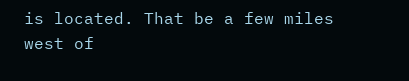is located. That be a few miles west of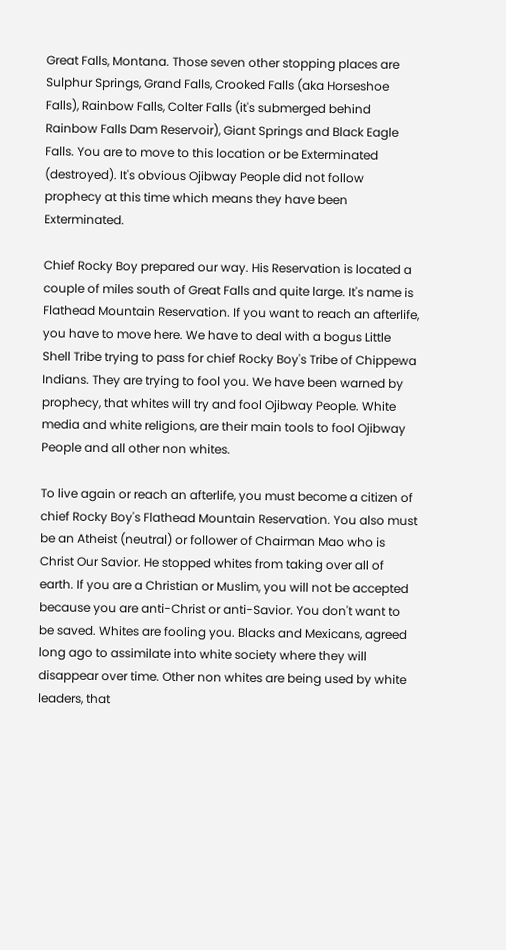Great Falls, Montana. Those seven other stopping places are Sulphur Springs, Grand Falls, Crooked Falls (aka Horseshoe Falls), Rainbow Falls, Colter Falls (it's submerged behind Rainbow Falls Dam Reservoir), Giant Springs and Black Eagle Falls. You are to move to this location or be Exterminated (destroyed). It's obvious Ojibway People did not follow prophecy at this time which means they have been Exterminated.

Chief Rocky Boy prepared our way. His Reservation is located a couple of miles south of Great Falls and quite large. It's name is Flathead Mountain Reservation. If you want to reach an afterlife, you have to move here. We have to deal with a bogus Little Shell Tribe trying to pass for chief Rocky Boy's Tribe of Chippewa Indians. They are trying to fool you. We have been warned by prophecy, that whites will try and fool Ojibway People. White media and white religions, are their main tools to fool Ojibway People and all other non whites.

To live again or reach an afterlife, you must become a citizen of chief Rocky Boy's Flathead Mountain Reservation. You also must be an Atheist (neutral) or follower of Chairman Mao who is Christ Our Savior. He stopped whites from taking over all of earth. If you are a Christian or Muslim, you will not be accepted because you are anti-Christ or anti-Savior. You don't want to be saved. Whites are fooling you. Blacks and Mexicans, agreed long ago to assimilate into white society where they will disappear over time. Other non whites are being used by white leaders, that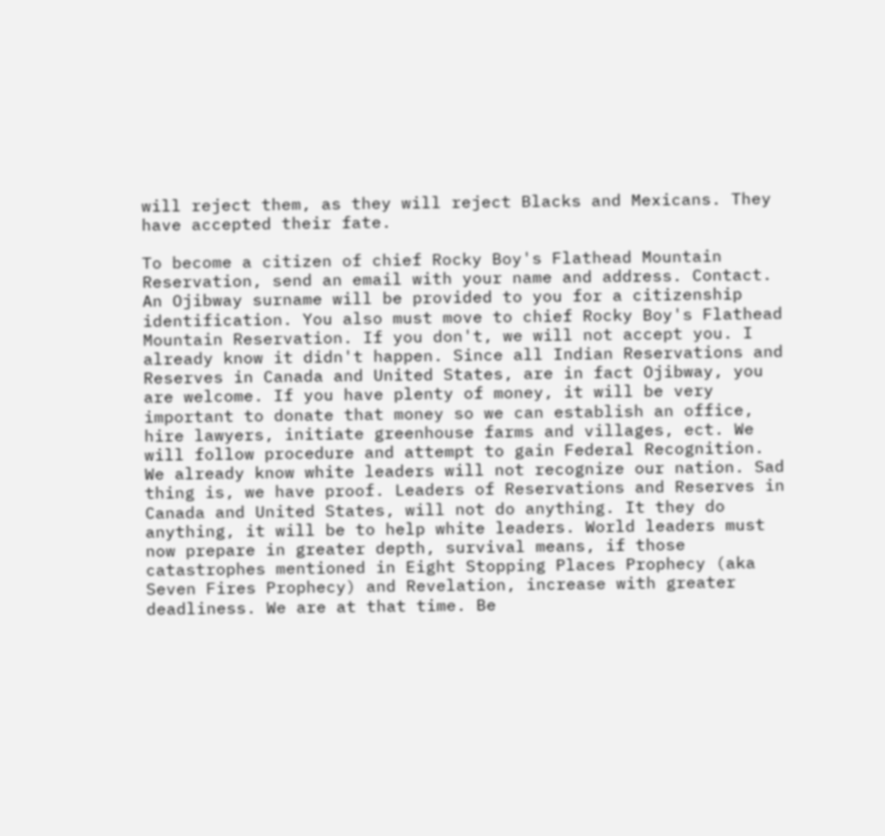will reject them, as they will reject Blacks and Mexicans. They have accepted their fate.

To become a citizen of chief Rocky Boy's Flathead Mountain Reservation, send an email with your name and address. Contact. An Ojibway surname will be provided to you for a citizenship identification. You also must move to chief Rocky Boy's Flathead Mountain Reservation. If you don't, we will not accept you. I already know it didn't happen. Since all Indian Reservations and Reserves in Canada and United States, are in fact Ojibway, you are welcome. If you have plenty of money, it will be very important to donate that money so we can establish an office, hire lawyers, initiate greenhouse farms and villages, ect. We will follow procedure and attempt to gain Federal Recognition. We already know white leaders will not recognize our nation. Sad thing is, we have proof. Leaders of Reservations and Reserves in Canada and United States, will not do anything. It they do anything, it will be to help white leaders. World leaders must now prepare in greater depth, survival means, if those catastrophes mentioned in Eight Stopping Places Prophecy (aka Seven Fires Prophecy) and Revelation, increase with greater deadliness. We are at that time. Be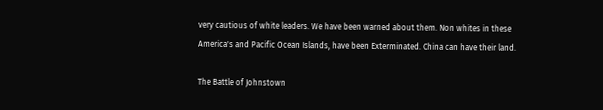very cautious of white leaders. We have been warned about them. Non whites in these America's and Pacific Ocean Islands, have been Exterminated. China can have their land.

The Battle of Johnstown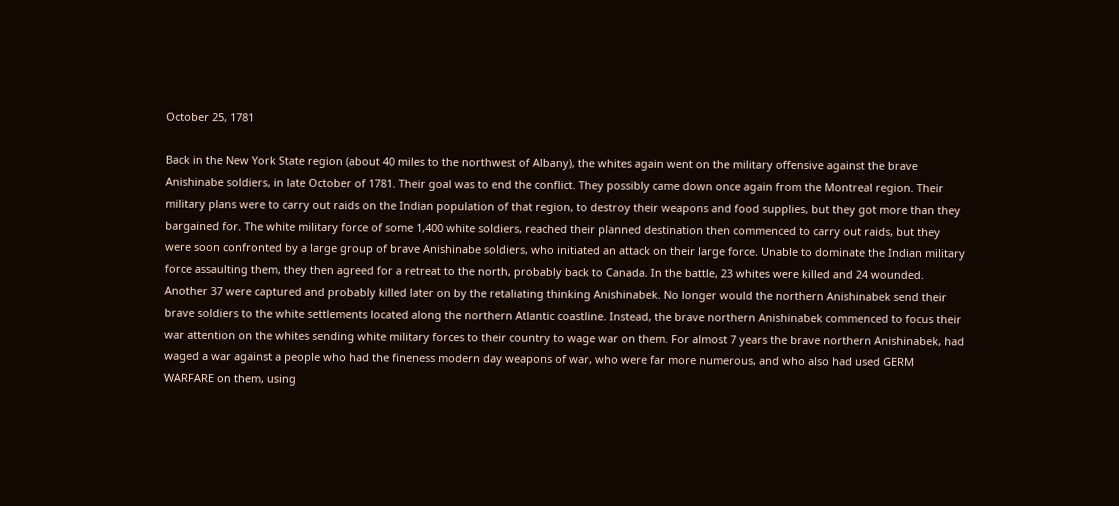October 25, 1781

Back in the New York State region (about 40 miles to the northwest of Albany), the whites again went on the military offensive against the brave Anishinabe soldiers, in late October of 1781. Their goal was to end the conflict. They possibly came down once again from the Montreal region. Their military plans were to carry out raids on the Indian population of that region, to destroy their weapons and food supplies, but they got more than they bargained for. The white military force of some 1,400 white soldiers, reached their planned destination then commenced to carry out raids, but they were soon confronted by a large group of brave Anishinabe soldiers, who initiated an attack on their large force. Unable to dominate the Indian military force assaulting them, they then agreed for a retreat to the north, probably back to Canada. In the battle, 23 whites were killed and 24 wounded. Another 37 were captured and probably killed later on by the retaliating thinking Anishinabek. No longer would the northern Anishinabek send their brave soldiers to the white settlements located along the northern Atlantic coastline. Instead, the brave northern Anishinabek commenced to focus their war attention on the whites sending white military forces to their country to wage war on them. For almost 7 years the brave northern Anishinabek, had waged a war against a people who had the fineness modern day weapons of war, who were far more numerous, and who also had used GERM WARFARE on them, using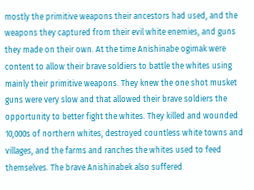mostly the primitive weapons their ancestors had used, and the weapons they captured from their evil white enemies, and guns they made on their own. At the time Anishinabe ogimak were content to allow their brave soldiers to battle the whites using mainly their primitive weapons. They knew the one shot musket guns were very slow and that allowed their brave soldiers the opportunity to better fight the whites. They killed and wounded 10,000s of northern whites, destroyed countless white towns and villages, and the farms and ranches the whites used to feed themselves. The brave Anishinabek also suffered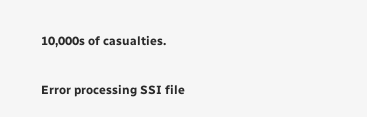10,000s of casualties.

Error processing SSI file